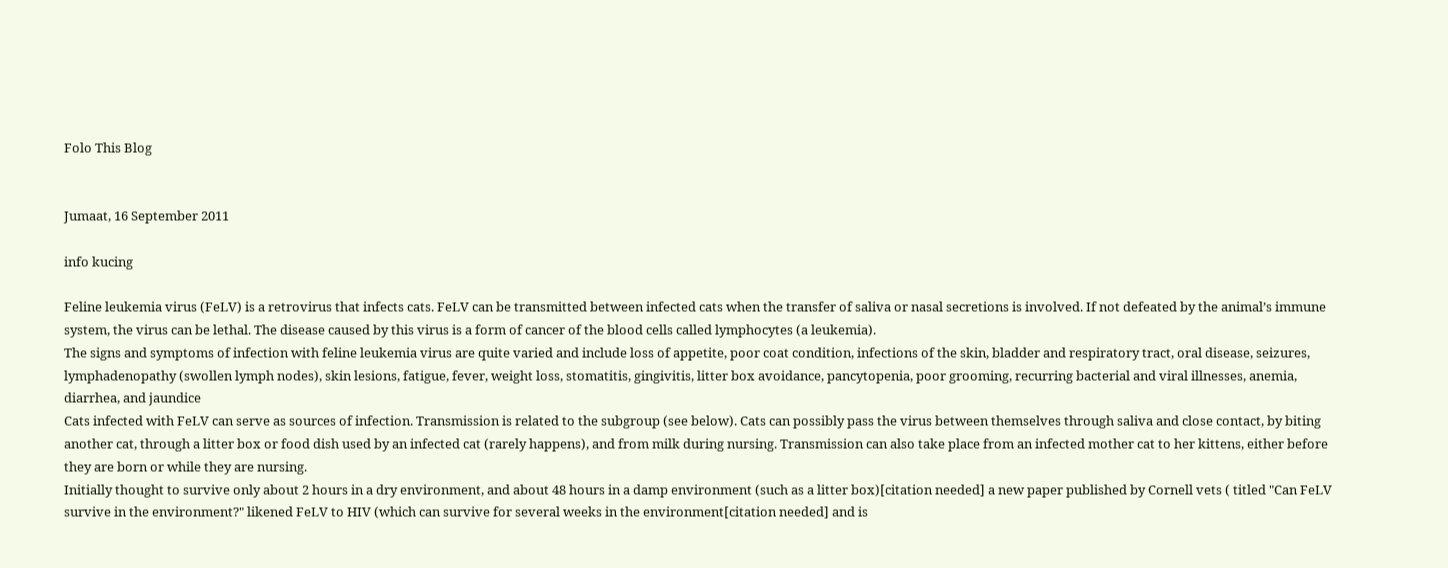Folo This Blog


Jumaat, 16 September 2011

info kucing

Feline leukemia virus (FeLV) is a retrovirus that infects cats. FeLV can be transmitted between infected cats when the transfer of saliva or nasal secretions is involved. If not defeated by the animal’s immune system, the virus can be lethal. The disease caused by this virus is a form of cancer of the blood cells called lymphocytes (a leukemia).
The signs and symptoms of infection with feline leukemia virus are quite varied and include loss of appetite, poor coat condition, infections of the skin, bladder and respiratory tract, oral disease, seizures, lymphadenopathy (swollen lymph nodes), skin lesions, fatigue, fever, weight loss, stomatitis, gingivitis, litter box avoidance, pancytopenia, poor grooming, recurring bacterial and viral illnesses, anemia, diarrhea, and jaundice
Cats infected with FeLV can serve as sources of infection. Transmission is related to the subgroup (see below). Cats can possibly pass the virus between themselves through saliva and close contact, by biting another cat, through a litter box or food dish used by an infected cat (rarely happens), and from milk during nursing. Transmission can also take place from an infected mother cat to her kittens, either before they are born or while they are nursing.
Initially thought to survive only about 2 hours in a dry environment, and about 48 hours in a damp environment (such as a litter box)[citation needed] a new paper published by Cornell vets ( titled "Can FeLV survive in the environment?" likened FeLV to HIV (which can survive for several weeks in the environment[citation needed] and is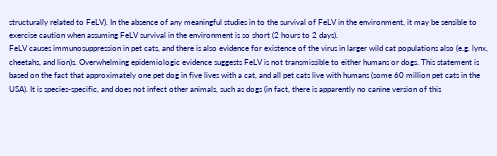structurally related to FeLV). In the absence of any meaningful studies in to the survival of FeLV in the environment, it may be sensible to exercise caution when assuming FeLV survival in the environment is so short (2 hours to 2 days).
FeLV causes immunosuppression in pet cats, and there is also evidence for existence of the virus in larger wild cat populations also (e.g. lynx, cheetahs, and lion)s. Overwhelming epidemiologic evidence suggests FeLV is not transmissible to either humans or dogs. This statement is based on the fact that approximately one pet dog in five lives with a cat, and all pet cats live with humans (some 60 million pet cats in the USA). It is species-specific, and does not infect other animals, such as dogs (in fact, there is apparently no canine version of this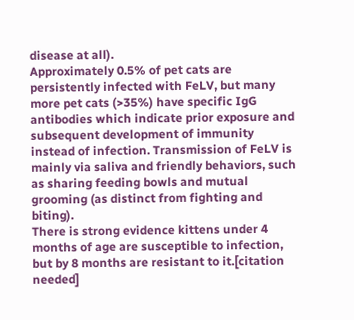disease at all).
Approximately 0.5% of pet cats are persistently infected with FeLV, but many more pet cats (>35%) have specific IgG antibodies which indicate prior exposure and subsequent development of immunity instead of infection. Transmission of FeLV is mainly via saliva and friendly behaviors, such as sharing feeding bowls and mutual grooming (as distinct from fighting and biting).
There is strong evidence kittens under 4 months of age are susceptible to infection, but by 8 months are resistant to it.[citation needed]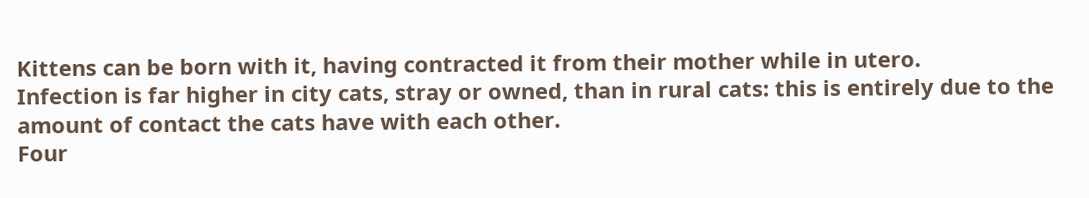Kittens can be born with it, having contracted it from their mother while in utero.
Infection is far higher in city cats, stray or owned, than in rural cats: this is entirely due to the amount of contact the cats have with each other.
Four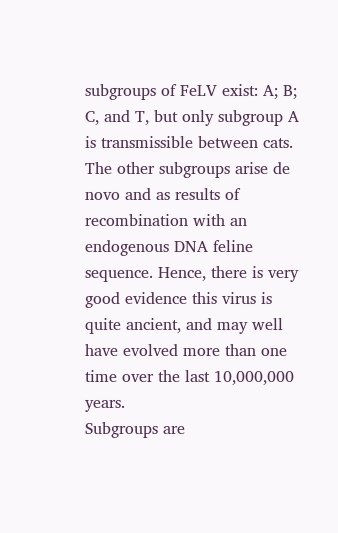subgroups of FeLV exist: A; B; C, and T, but only subgroup A is transmissible between cats. The other subgroups arise de novo and as results of recombination with an endogenous DNA feline sequence. Hence, there is very good evidence this virus is quite ancient, and may well have evolved more than one time over the last 10,000,000 years.
Subgroups are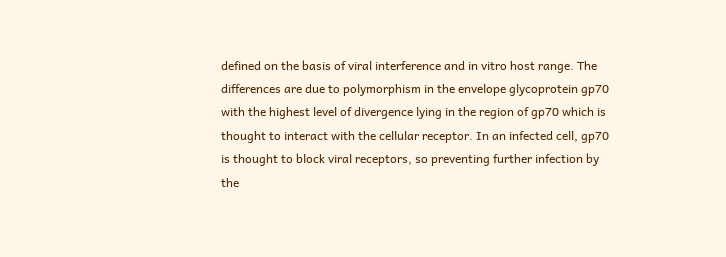defined on the basis of viral interference and in vitro host range. The differences are due to polymorphism in the envelope glycoprotein gp70 with the highest level of divergence lying in the region of gp70 which is thought to interact with the cellular receptor. In an infected cell, gp70 is thought to block viral receptors, so preventing further infection by the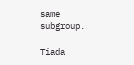same subgroup.

Tiada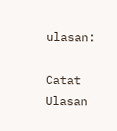ulasan:

Catat Ulasan